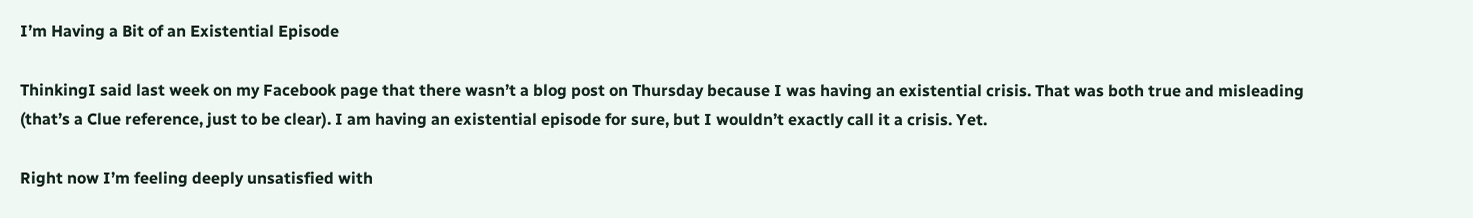I’m Having a Bit of an Existential Episode

ThinkingI said last week on my Facebook page that there wasn’t a blog post on Thursday because I was having an existential crisis. That was both true and misleading (that’s a Clue reference, just to be clear). I am having an existential episode for sure, but I wouldn’t exactly call it a crisis. Yet.

Right now I’m feeling deeply unsatisfied with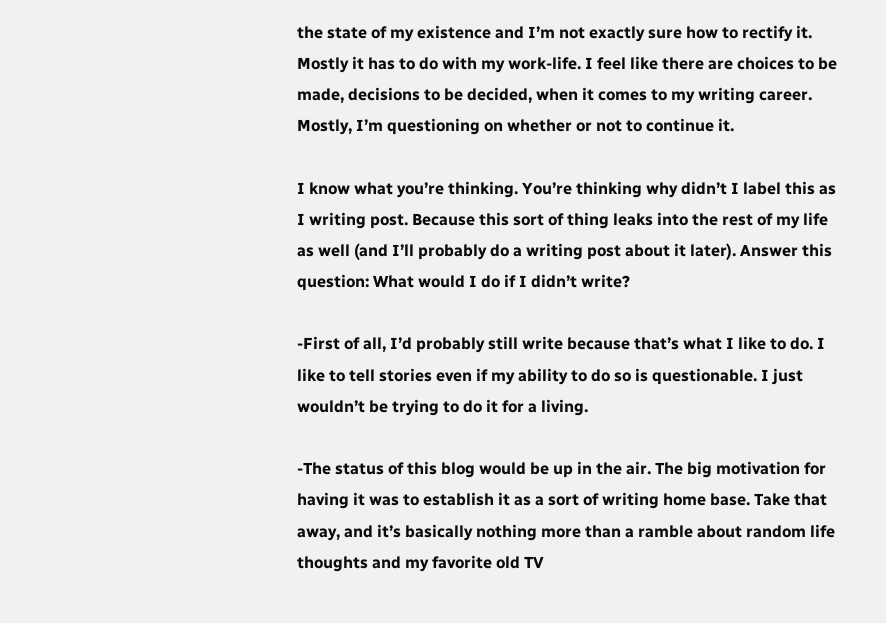the state of my existence and I’m not exactly sure how to rectify it. Mostly it has to do with my work-life. I feel like there are choices to be made, decisions to be decided, when it comes to my writing career. Mostly, I’m questioning on whether or not to continue it.

I know what you’re thinking. You’re thinking why didn’t I label this as I writing post. Because this sort of thing leaks into the rest of my life as well (and I’ll probably do a writing post about it later). Answer this question: What would I do if I didn’t write?

-First of all, I’d probably still write because that’s what I like to do. I like to tell stories even if my ability to do so is questionable. I just wouldn’t be trying to do it for a living.

-The status of this blog would be up in the air. The big motivation for having it was to establish it as a sort of writing home base. Take that away, and it’s basically nothing more than a ramble about random life thoughts and my favorite old TV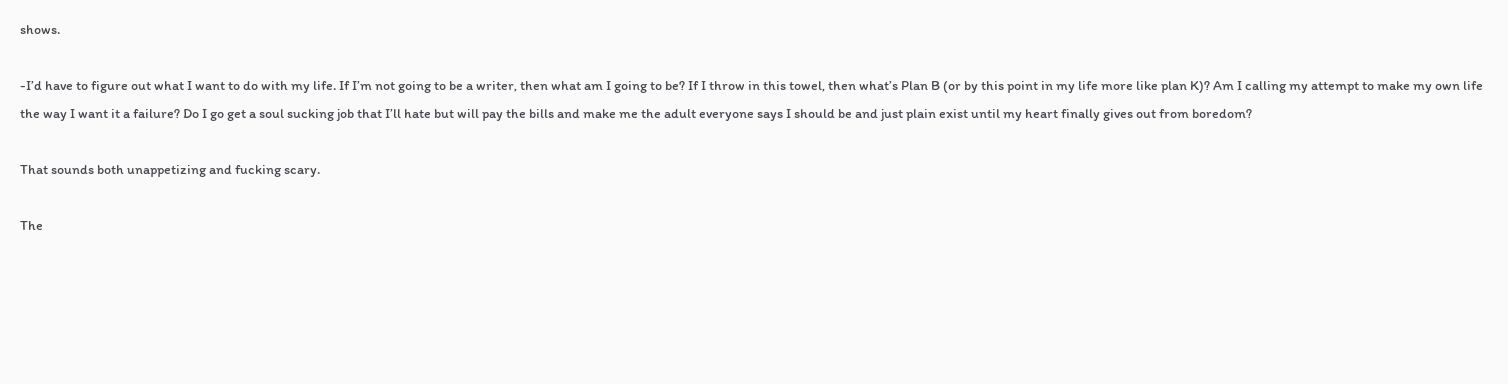shows.

-I’d have to figure out what I want to do with my life. If I’m not going to be a writer, then what am I going to be? If I throw in this towel, then what’s Plan B (or by this point in my life more like plan K)? Am I calling my attempt to make my own life the way I want it a failure? Do I go get a soul sucking job that I’ll hate but will pay the bills and make me the adult everyone says I should be and just plain exist until my heart finally gives out from boredom?

That sounds both unappetizing and fucking scary.

The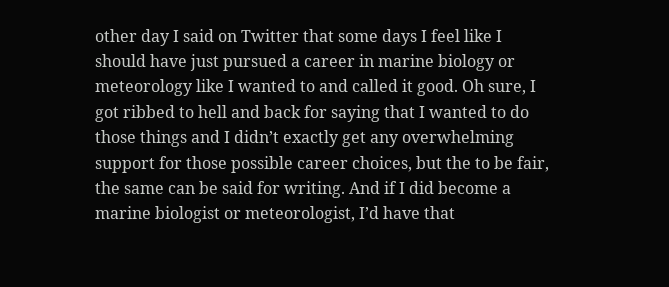other day I said on Twitter that some days I feel like I should have just pursued a career in marine biology or meteorology like I wanted to and called it good. Oh sure, I got ribbed to hell and back for saying that I wanted to do those things and I didn’t exactly get any overwhelming support for those possible career choices, but the to be fair, the same can be said for writing. And if I did become a marine biologist or meteorologist, I’d have that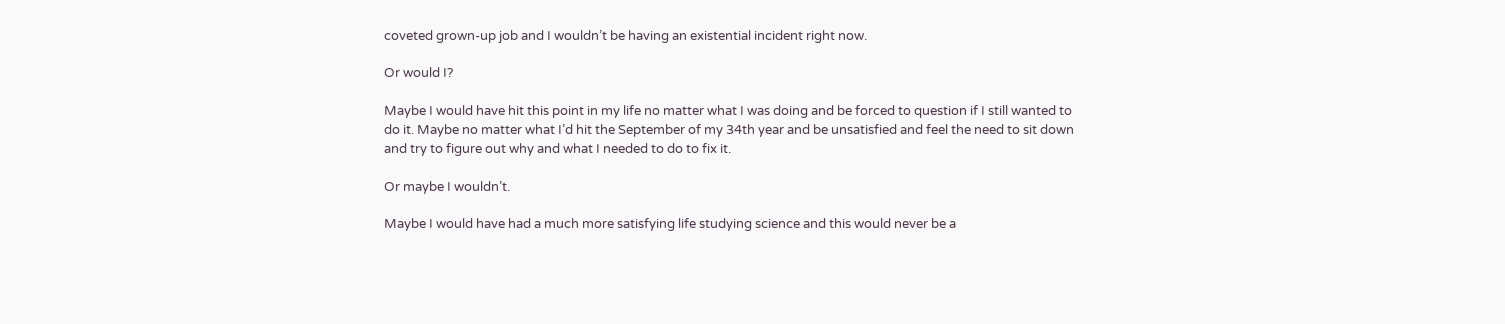coveted grown-up job and I wouldn’t be having an existential incident right now.

Or would I?

Maybe I would have hit this point in my life no matter what I was doing and be forced to question if I still wanted to do it. Maybe no matter what I’d hit the September of my 34th year and be unsatisfied and feel the need to sit down and try to figure out why and what I needed to do to fix it.

Or maybe I wouldn’t.

Maybe I would have had a much more satisfying life studying science and this would never be a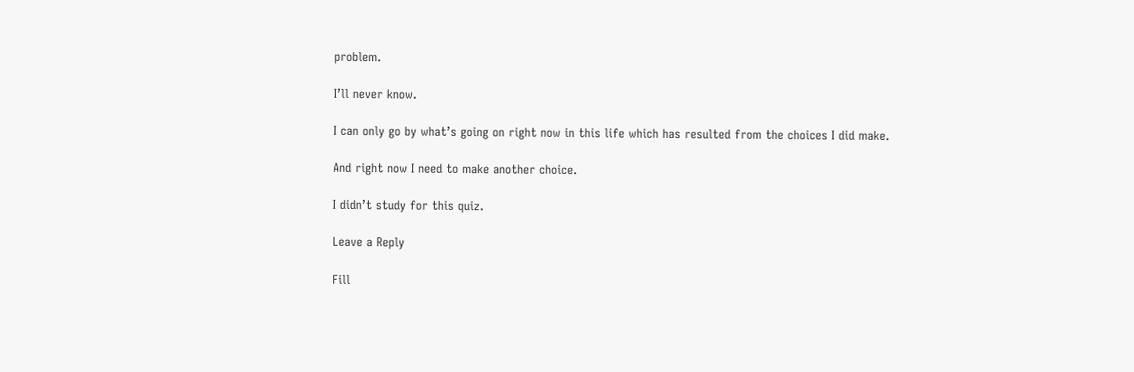problem.

I’ll never know.

I can only go by what’s going on right now in this life which has resulted from the choices I did make.

And right now I need to make another choice.

I didn’t study for this quiz.

Leave a Reply

Fill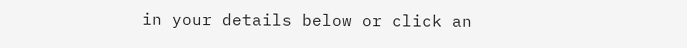in your details below or click an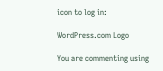icon to log in:

WordPress.com Logo

You are commenting using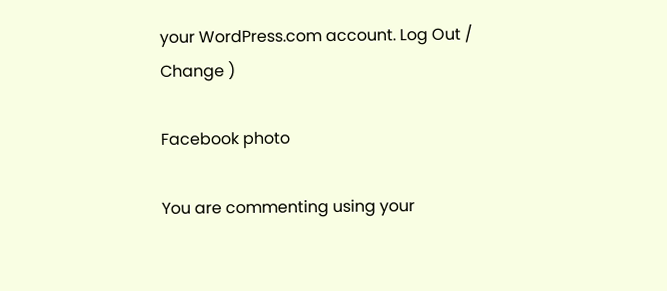your WordPress.com account. Log Out /  Change )

Facebook photo

You are commenting using your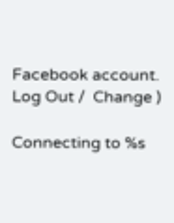Facebook account. Log Out /  Change )

Connecting to %s